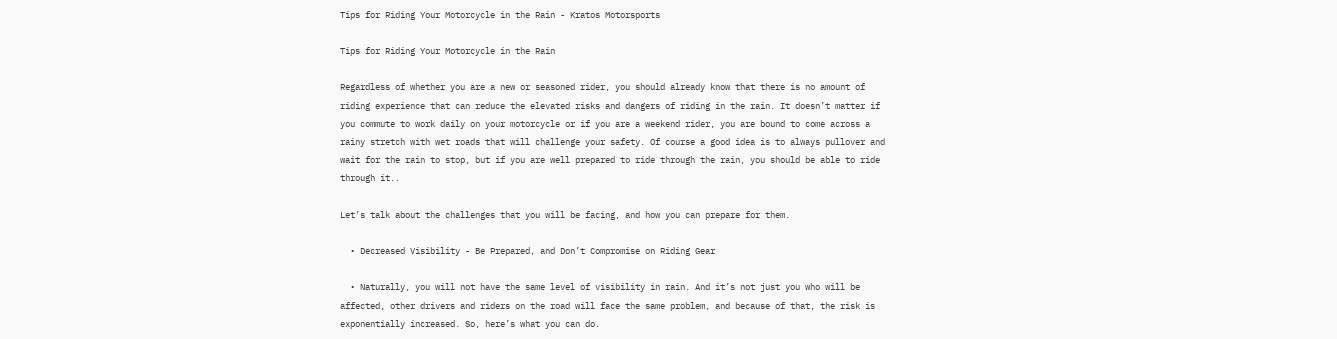Tips for Riding Your Motorcycle in the Rain - Kratos Motorsports

Tips for Riding Your Motorcycle in the Rain

Regardless of whether you are a new or seasoned rider, you should already know that there is no amount of riding experience that can reduce the elevated risks and dangers of riding in the rain. It doesn’t matter if you commute to work daily on your motorcycle or if you are a weekend rider, you are bound to come across a rainy stretch with wet roads that will challenge your safety. Of course a good idea is to always pullover and wait for the rain to stop, but if you are well prepared to ride through the rain, you should be able to ride through it..

Let’s talk about the challenges that you will be facing, and how you can prepare for them.

  • Decreased Visibility - Be Prepared, and Don’t Compromise on Riding Gear

  • Naturally, you will not have the same level of visibility in rain. And it’s not just you who will be affected, other drivers and riders on the road will face the same problem, and because of that, the risk is exponentially increased. So, here’s what you can do.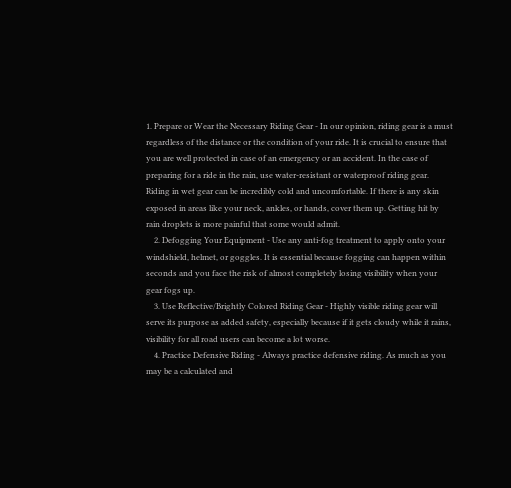1. Prepare or Wear the Necessary Riding Gear - In our opinion, riding gear is a must regardless of the distance or the condition of your ride. It is crucial to ensure that you are well protected in case of an emergency or an accident. In the case of preparing for a ride in the rain, use water-resistant or waterproof riding gear. Riding in wet gear can be incredibly cold and uncomfortable. If there is any skin exposed in areas like your neck, ankles, or hands, cover them up. Getting hit by rain droplets is more painful that some would admit.
    2. Defogging Your Equipment - Use any anti-fog treatment to apply onto your windshield, helmet, or goggles. It is essential because fogging can happen within seconds and you face the risk of almost completely losing visibility when your gear fogs up.
    3. Use Reflective/Brightly Colored Riding Gear - Highly visible riding gear will serve its purpose as added safety, especially because if it gets cloudy while it rains, visibility for all road users can become a lot worse.
    4. Practice Defensive Riding - Always practice defensive riding. As much as you may be a calculated and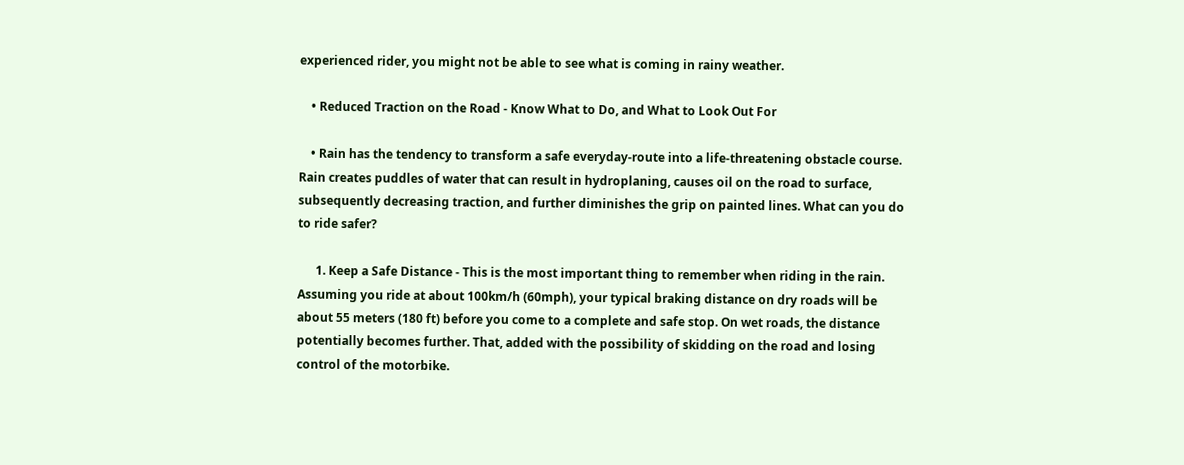experienced rider, you might not be able to see what is coming in rainy weather.

    • Reduced Traction on the Road - Know What to Do, and What to Look Out For

    • Rain has the tendency to transform a safe everyday-route into a life-threatening obstacle course. Rain creates puddles of water that can result in hydroplaning, causes oil on the road to surface, subsequently decreasing traction, and further diminishes the grip on painted lines. What can you do to ride safer?

      1. Keep a Safe Distance - This is the most important thing to remember when riding in the rain. Assuming you ride at about 100km/h (60mph), your typical braking distance on dry roads will be about 55 meters (180 ft) before you come to a complete and safe stop. On wet roads, the distance potentially becomes further. That, added with the possibility of skidding on the road and losing control of the motorbike.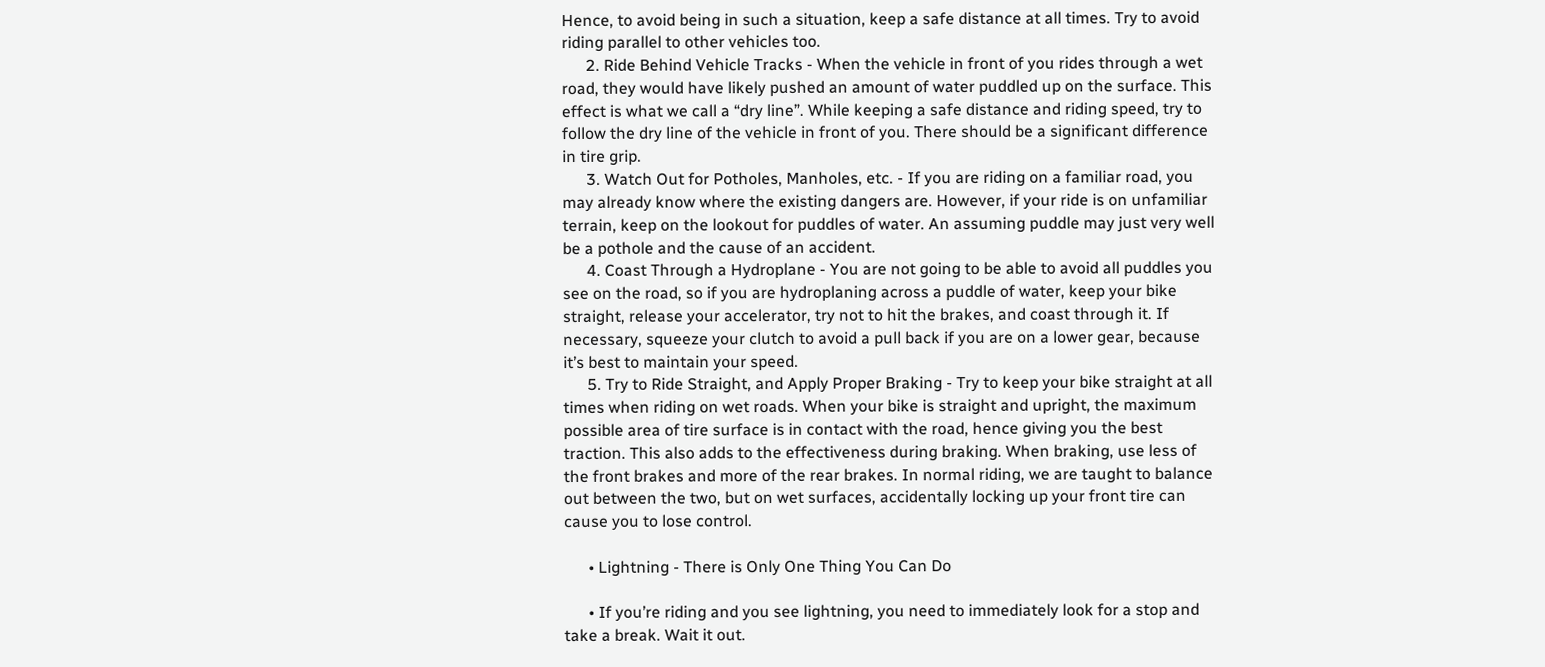Hence, to avoid being in such a situation, keep a safe distance at all times. Try to avoid riding parallel to other vehicles too.
      2. Ride Behind Vehicle Tracks - When the vehicle in front of you rides through a wet road, they would have likely pushed an amount of water puddled up on the surface. This effect is what we call a “dry line”. While keeping a safe distance and riding speed, try to follow the dry line of the vehicle in front of you. There should be a significant difference in tire grip.
      3. Watch Out for Potholes, Manholes, etc. - If you are riding on a familiar road, you may already know where the existing dangers are. However, if your ride is on unfamiliar terrain, keep on the lookout for puddles of water. An assuming puddle may just very well be a pothole and the cause of an accident.
      4. Coast Through a Hydroplane - You are not going to be able to avoid all puddles you see on the road, so if you are hydroplaning across a puddle of water, keep your bike straight, release your accelerator, try not to hit the brakes, and coast through it. If necessary, squeeze your clutch to avoid a pull back if you are on a lower gear, because it’s best to maintain your speed.
      5. Try to Ride Straight, and Apply Proper Braking - Try to keep your bike straight at all times when riding on wet roads. When your bike is straight and upright, the maximum possible area of tire surface is in contact with the road, hence giving you the best traction. This also adds to the effectiveness during braking. When braking, use less of the front brakes and more of the rear brakes. In normal riding, we are taught to balance out between the two, but on wet surfaces, accidentally locking up your front tire can cause you to lose control.

      • Lightning - There is Only One Thing You Can Do

      • If you’re riding and you see lightning, you need to immediately look for a stop and take a break. Wait it out.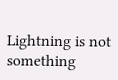Lightning is not something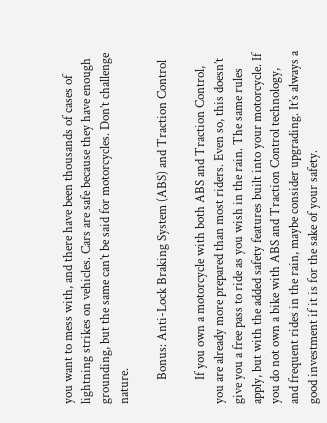you want to mess with, and there have been thousands of cases of lightning strikes on vehicles. Cars are safe because they have enough grounding, but the same can’t be said for motorcycles. Don’t challenge nature.

        Bonus: Anti-Lock Braking System (ABS) and Traction Control

        If you own a motorcycle with both ABS and Traction Control, you are already more prepared than most riders. Even so, this doesn’t give you a free pass to ride as you wish in the rain. The same rules apply, but with the added safety features built into your motorcycle. If you do not own a bike with ABS and Traction Control technology, and frequent rides in the rain, maybe consider upgrading. It’s always a good investment if it is for the sake of your safety.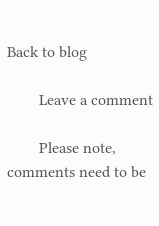Back to blog

        Leave a comment

        Please note, comments need to be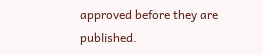approved before they are published.